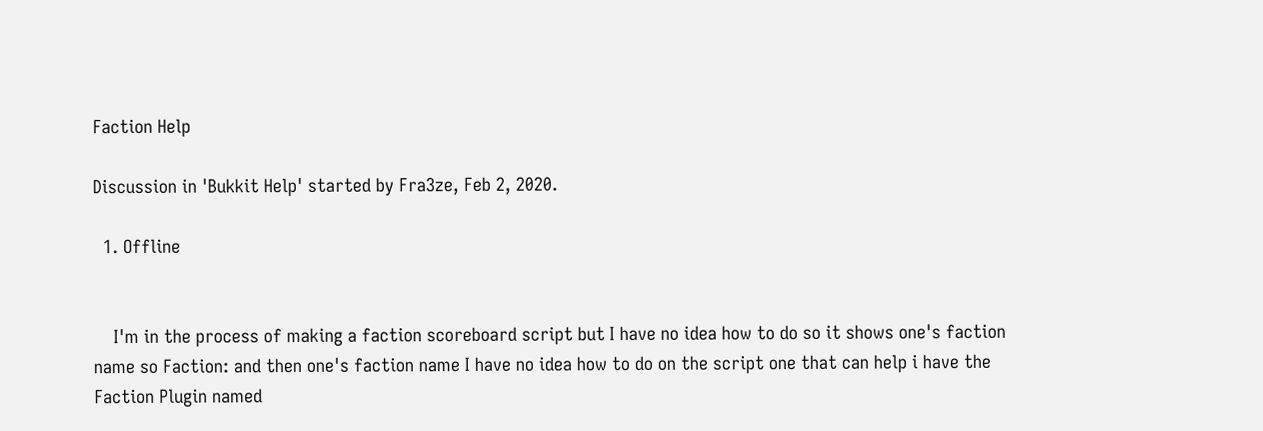Faction Help

Discussion in 'Bukkit Help' started by Fra3ze, Feb 2, 2020.

  1. Offline


    I'm in the process of making a faction scoreboard script but I have no idea how to do so it shows one's faction name so Faction: and then one's faction name I have no idea how to do on the script one that can help i have the Faction Plugin named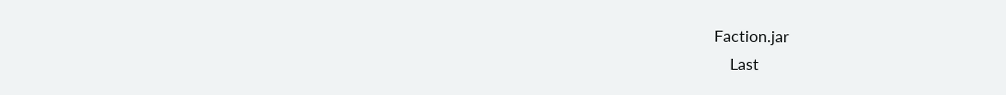Faction.jar
    Last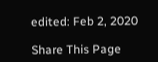edited: Feb 2, 2020

Share This Page